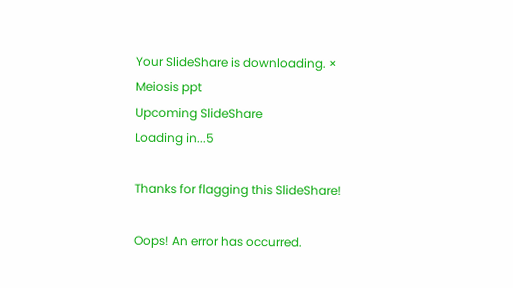Your SlideShare is downloading. ×
Meiosis ppt
Upcoming SlideShare
Loading in...5

Thanks for flagging this SlideShare!

Oops! An error has occurred.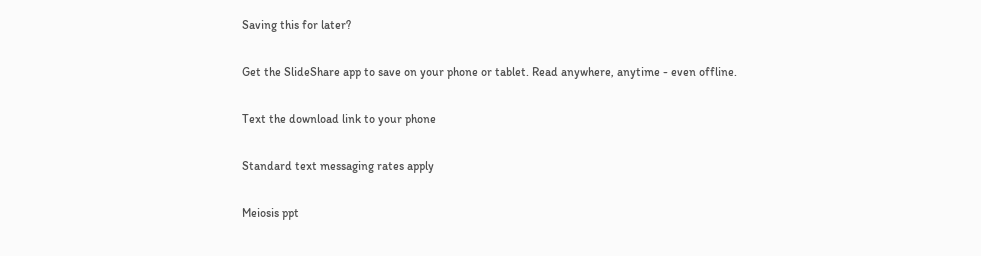Saving this for later?

Get the SlideShare app to save on your phone or tablet. Read anywhere, anytime - even offline.

Text the download link to your phone

Standard text messaging rates apply

Meiosis ppt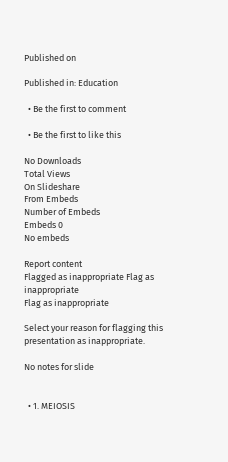Published on

Published in: Education

  • Be the first to comment

  • Be the first to like this

No Downloads
Total Views
On Slideshare
From Embeds
Number of Embeds
Embeds 0
No embeds

Report content
Flagged as inappropriate Flag as inappropriate
Flag as inappropriate

Select your reason for flagging this presentation as inappropriate.

No notes for slide


  • 1. MEIOSIS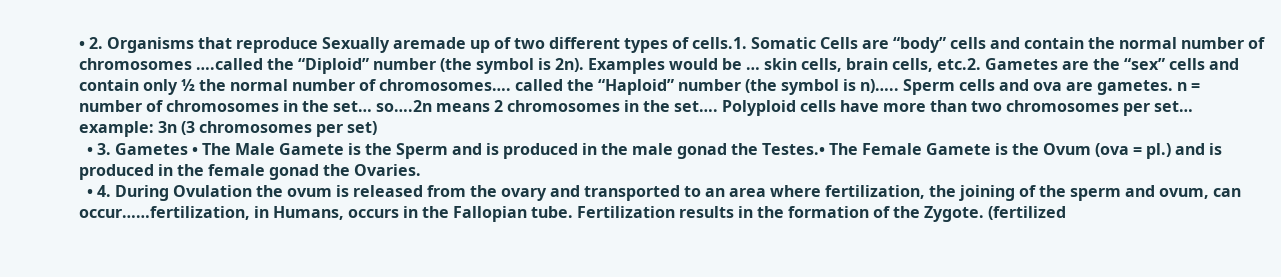• 2. Organisms that reproduce Sexually aremade up of two different types of cells.1. Somatic Cells are “body” cells and contain the normal number of chromosomes ….called the “Diploid” number (the symbol is 2n). Examples would be … skin cells, brain cells, etc.2. Gametes are the “sex” cells and contain only ½ the normal number of chromosomes…. called the “Haploid” number (the symbol is n)….. Sperm cells and ova are gametes. n = number of chromosomes in the set… so….2n means 2 chromosomes in the set…. Polyploid cells have more than two chromosomes per set… example: 3n (3 chromosomes per set)
  • 3. Gametes • The Male Gamete is the Sperm and is produced in the male gonad the Testes.• The Female Gamete is the Ovum (ova = pl.) and is produced in the female gonad the Ovaries.
  • 4. During Ovulation the ovum is released from the ovary and transported to an area where fertilization, the joining of the sperm and ovum, can occur……fertilization, in Humans, occurs in the Fallopian tube. Fertilization results in the formation of the Zygote. (fertilized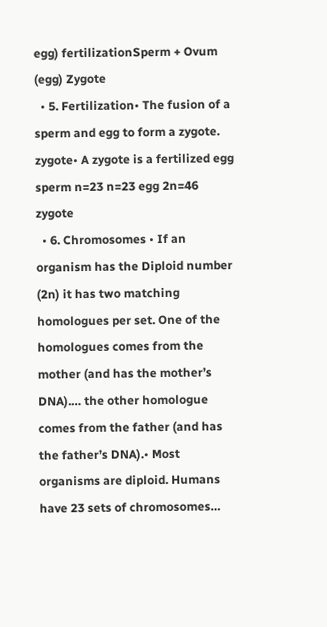egg) fertilizationSperm + Ovum (egg) Zygote
  • 5. Fertilization• The fusion of a sperm and egg to form a zygote. zygote• A zygote is a fertilized egg sperm n=23 n=23 egg 2n=46 zygote
  • 6. Chromosomes • If an organism has the Diploid number (2n) it has two matching homologues per set. One of the homologues comes from the mother (and has the mother’s DNA).… the other homologue comes from the father (and has the father’s DNA).• Most organisms are diploid. Humans have 23 sets of chromosomes…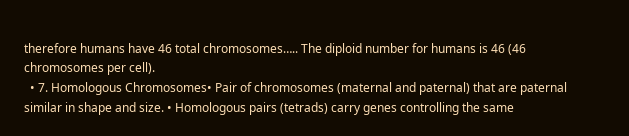therefore humans have 46 total chromosomes….. The diploid number for humans is 46 (46 chromosomes per cell).
  • 7. Homologous Chromosomes• Pair of chromosomes (maternal and paternal) that are paternal similar in shape and size. • Homologous pairs (tetrads) carry genes controlling the same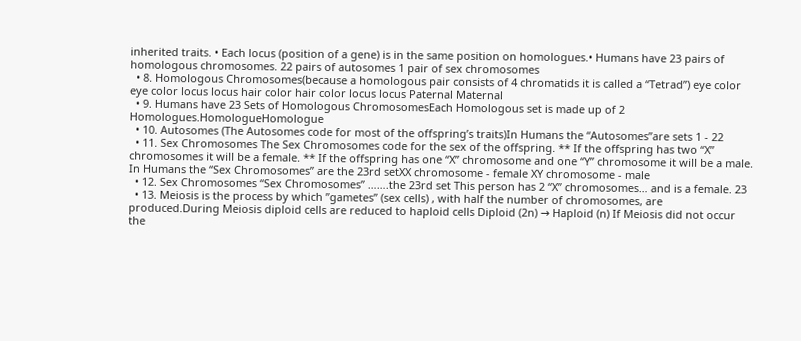inherited traits. • Each locus (position of a gene) is in the same position on homologues.• Humans have 23 pairs of homologous chromosomes. 22 pairs of autosomes 1 pair of sex chromosomes
  • 8. Homologous Chromosomes(because a homologous pair consists of 4 chromatids it is called a “Tetrad”) eye color eye color locus locus hair color hair color locus locus Paternal Maternal
  • 9. Humans have 23 Sets of Homologous ChromosomesEach Homologous set is made up of 2 Homologues.HomologueHomologue
  • 10. Autosomes (The Autosomes code for most of the offspring’s traits)In Humans the “Autosomes”are sets 1 - 22
  • 11. Sex Chromosomes The Sex Chromosomes code for the sex of the offspring. ** If the offspring has two “X” chromosomes it will be a female. ** If the offspring has one “X” chromosome and one “Y” chromosome it will be a male. In Humans the “Sex Chromosomes” are the 23rd setXX chromosome - female XY chromosome - male
  • 12. Sex Chromosomes “Sex Chromosomes” …….the 23rd set This person has 2 “X” chromosomes… and is a female. 23
  • 13. Meiosis is the process by which ”gametes” (sex cells) , with half the number of chromosomes, are produced.During Meiosis diploid cells are reduced to haploid cells Diploid (2n) → Haploid (n) If Meiosis did not occur the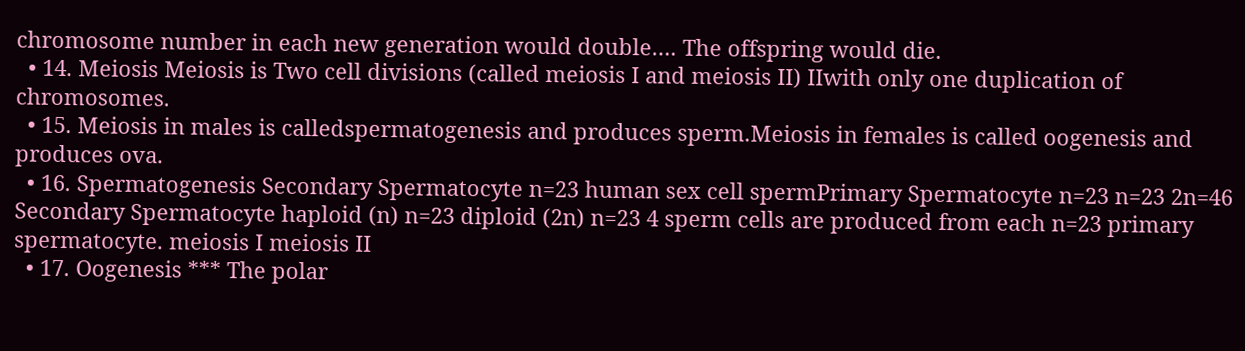chromosome number in each new generation would double…. The offspring would die.
  • 14. Meiosis Meiosis is Two cell divisions (called meiosis I and meiosis II) IIwith only one duplication of chromosomes.
  • 15. Meiosis in males is calledspermatogenesis and produces sperm.Meiosis in females is called oogenesis and produces ova.
  • 16. Spermatogenesis Secondary Spermatocyte n=23 human sex cell spermPrimary Spermatocyte n=23 n=23 2n=46 Secondary Spermatocyte haploid (n) n=23 diploid (2n) n=23 4 sperm cells are produced from each n=23 primary spermatocyte. meiosis I meiosis II
  • 17. Oogenesis *** The polar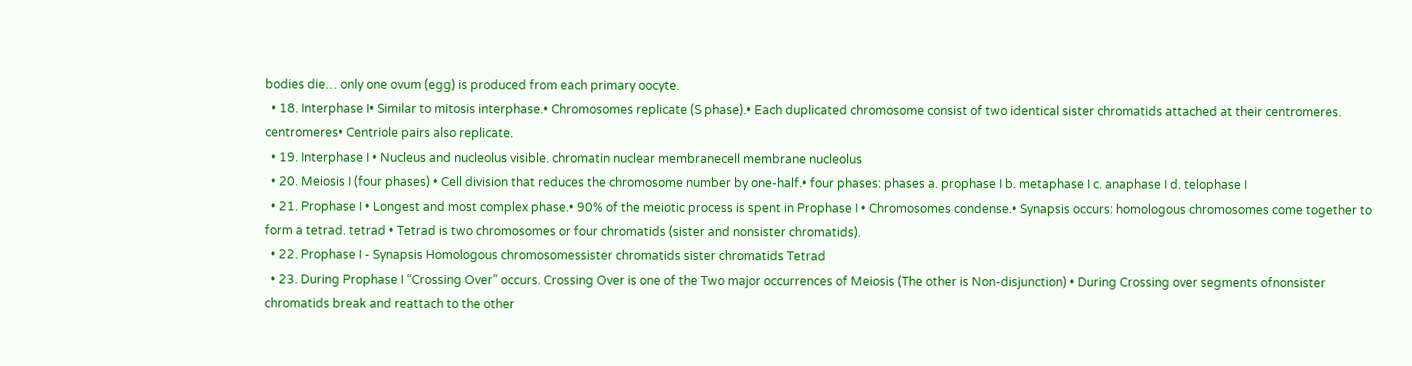bodies die… only one ovum (egg) is produced from each primary oocyte.
  • 18. Interphase I• Similar to mitosis interphase.• Chromosomes replicate (S phase).• Each duplicated chromosome consist of two identical sister chromatids attached at their centromeres. centromeres• Centriole pairs also replicate.
  • 19. Interphase I • Nucleus and nucleolus visible. chromatin nuclear membranecell membrane nucleolus
  • 20. Meiosis I (four phases) • Cell division that reduces the chromosome number by one-half.• four phases: phases a. prophase I b. metaphase I c. anaphase I d. telophase I
  • 21. Prophase I • Longest and most complex phase.• 90% of the meiotic process is spent in Prophase I • Chromosomes condense.• Synapsis occurs: homologous chromosomes come together to form a tetrad. tetrad • Tetrad is two chromosomes or four chromatids (sister and nonsister chromatids).
  • 22. Prophase I - Synapsis Homologous chromosomessister chromatids sister chromatids Tetrad
  • 23. During Prophase I “Crossing Over” occurs. Crossing Over is one of the Two major occurrences of Meiosis (The other is Non-disjunction) • During Crossing over segments ofnonsister chromatids break and reattach to the other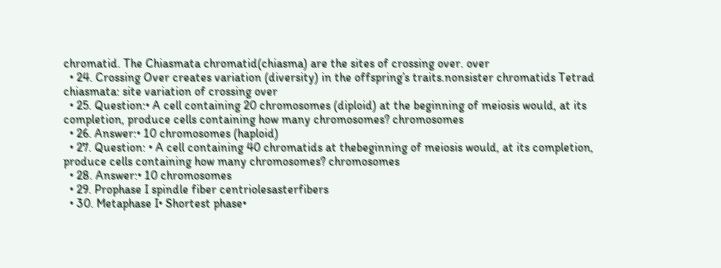chromatid. The Chiasmata chromatid(chiasma) are the sites of crossing over. over
  • 24. Crossing Over creates variation (diversity) in the offspring’s traits.nonsister chromatids Tetrad chiasmata: site variation of crossing over
  • 25. Question:• A cell containing 20 chromosomes (diploid) at the beginning of meiosis would, at its completion, produce cells containing how many chromosomes? chromosomes
  • 26. Answer:• 10 chromosomes (haploid)
  • 27. Question: • A cell containing 40 chromatids at thebeginning of meiosis would, at its completion, produce cells containing how many chromosomes? chromosomes
  • 28. Answer:• 10 chromosomes
  • 29. Prophase I spindle fiber centriolesasterfibers
  • 30. Metaphase I• Shortest phase•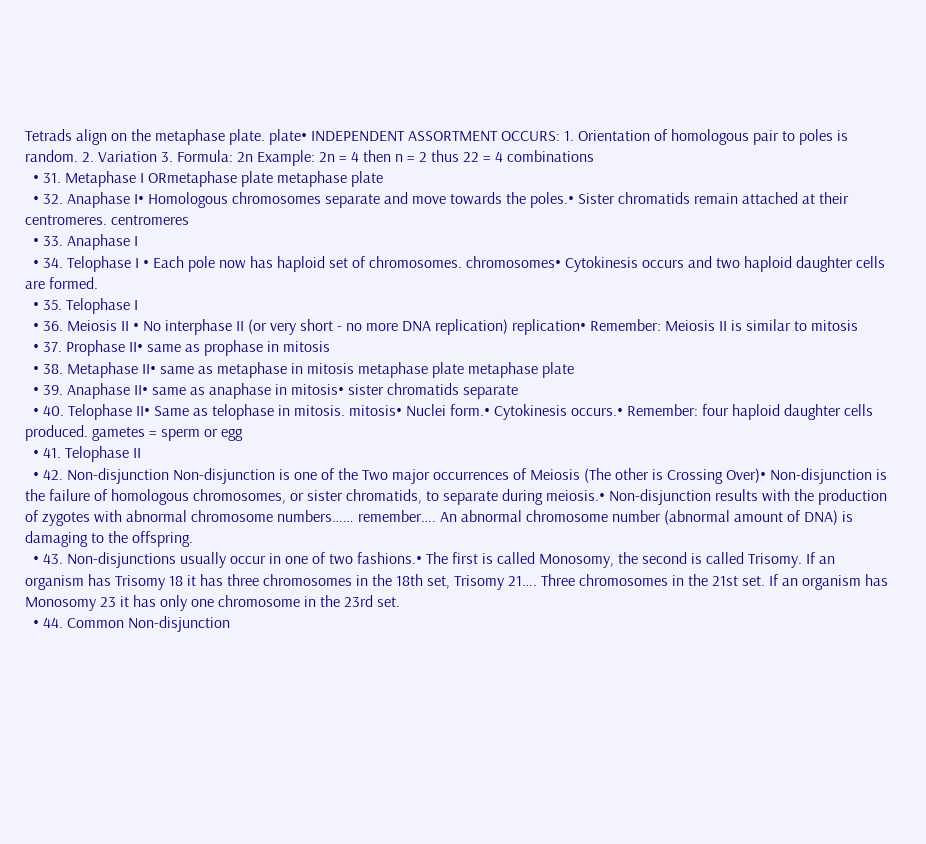Tetrads align on the metaphase plate. plate• INDEPENDENT ASSORTMENT OCCURS: 1. Orientation of homologous pair to poles is random. 2. Variation 3. Formula: 2n Example: 2n = 4 then n = 2 thus 22 = 4 combinations
  • 31. Metaphase I ORmetaphase plate metaphase plate
  • 32. Anaphase I• Homologous chromosomes separate and move towards the poles.• Sister chromatids remain attached at their centromeres. centromeres
  • 33. Anaphase I
  • 34. Telophase I • Each pole now has haploid set of chromosomes. chromosomes• Cytokinesis occurs and two haploid daughter cells are formed.
  • 35. Telophase I
  • 36. Meiosis II • No interphase II (or very short - no more DNA replication) replication• Remember: Meiosis II is similar to mitosis
  • 37. Prophase II• same as prophase in mitosis
  • 38. Metaphase II• same as metaphase in mitosis metaphase plate metaphase plate
  • 39. Anaphase II• same as anaphase in mitosis• sister chromatids separate
  • 40. Telophase II• Same as telophase in mitosis. mitosis• Nuclei form.• Cytokinesis occurs.• Remember: four haploid daughter cells produced. gametes = sperm or egg
  • 41. Telophase II
  • 42. Non-disjunction Non-disjunction is one of the Two major occurrences of Meiosis (The other is Crossing Over)• Non-disjunction is the failure of homologous chromosomes, or sister chromatids, to separate during meiosis.• Non-disjunction results with the production of zygotes with abnormal chromosome numbers…… remember…. An abnormal chromosome number (abnormal amount of DNA) is damaging to the offspring.
  • 43. Non-disjunctions usually occur in one of two fashions.• The first is called Monosomy, the second is called Trisomy. If an organism has Trisomy 18 it has three chromosomes in the 18th set, Trisomy 21…. Three chromosomes in the 21st set. If an organism has Monosomy 23 it has only one chromosome in the 23rd set.
  • 44. Common Non-disjunction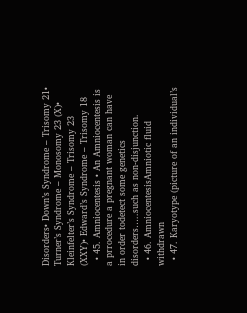Disorders• Down’s Syndrome – Trisomy 21• Turner’s Syndrome – Monosomy 23 (X)• Kleinfelter’s Syndrome – Trisomy 23 (XXY)• Edward’s Syndrome – Trisomy 18
  • 45. Amniocentesis • An Amniocentesis is a prrocedure a pregnant woman can have in order todetect some genetics disorders…..such as non-disjunction.
  • 46. AmniocentesisAmniotic fluid withdrawn
  • 47. Karyotype (picture of an individual’s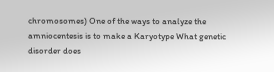chromosomes) One of the ways to analyze the amniocentesis is to make a Karyotype What genetic disorder does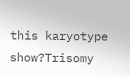this karyotype show?Trisomy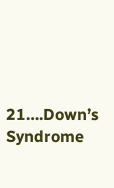21….Down’s Syndrome